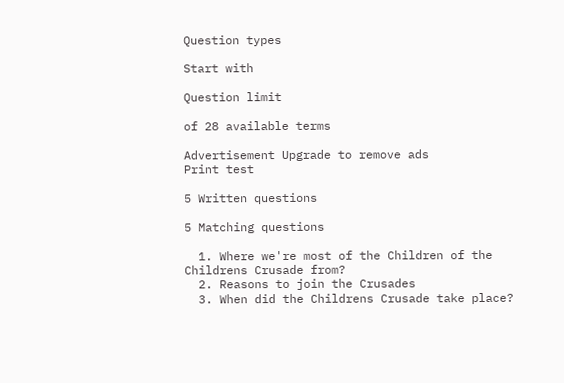Question types

Start with

Question limit

of 28 available terms

Advertisement Upgrade to remove ads
Print test

5 Written questions

5 Matching questions

  1. Where we're most of the Children of the Childrens Crusade from?
  2. Reasons to join the Crusades
  3. When did the Childrens Crusade take place?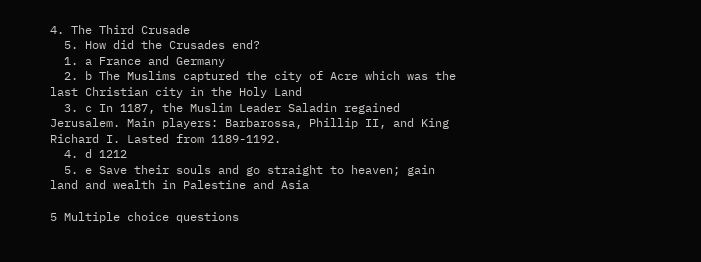4. The Third Crusade
  5. How did the Crusades end?
  1. a France and Germany
  2. b The Muslims captured the city of Acre which was the last Christian city in the Holy Land
  3. c In 1187, the Muslim Leader Saladin regained Jerusalem. Main players: Barbarossa, Phillip II, and King Richard I. Lasted from 1189-1192.
  4. d 1212
  5. e Save their souls and go straight to heaven; gain land and wealth in Palestine and Asia

5 Multiple choice questions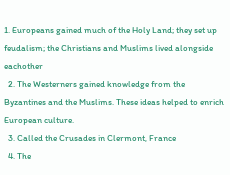1. Europeans gained much of the Holy Land; they set up feudalism; the Christians and Muslims lived alongside eachother
  2. The Westerners gained knowledge from the Byzantines and the Muslims. These ideas helped to enrich European culture.
  3. Called the Crusades in Clermont, France
  4. The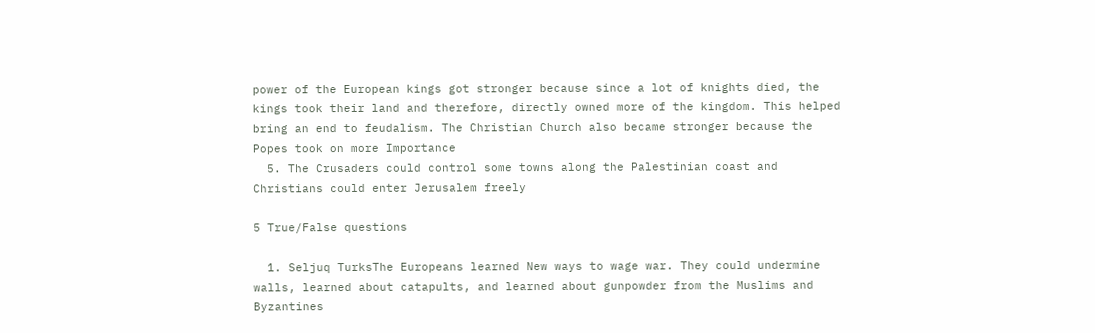power of the European kings got stronger because since a lot of knights died, the kings took their land and therefore, directly owned more of the kingdom. This helped bring an end to feudalism. The Christian Church also became stronger because the Popes took on more Importance
  5. The Crusaders could control some towns along the Palestinian coast and Christians could enter Jerusalem freely

5 True/False questions

  1. Seljuq TurksThe Europeans learned New ways to wage war. They could undermine walls, learned about catapults, and learned about gunpowder from the Muslims and Byzantines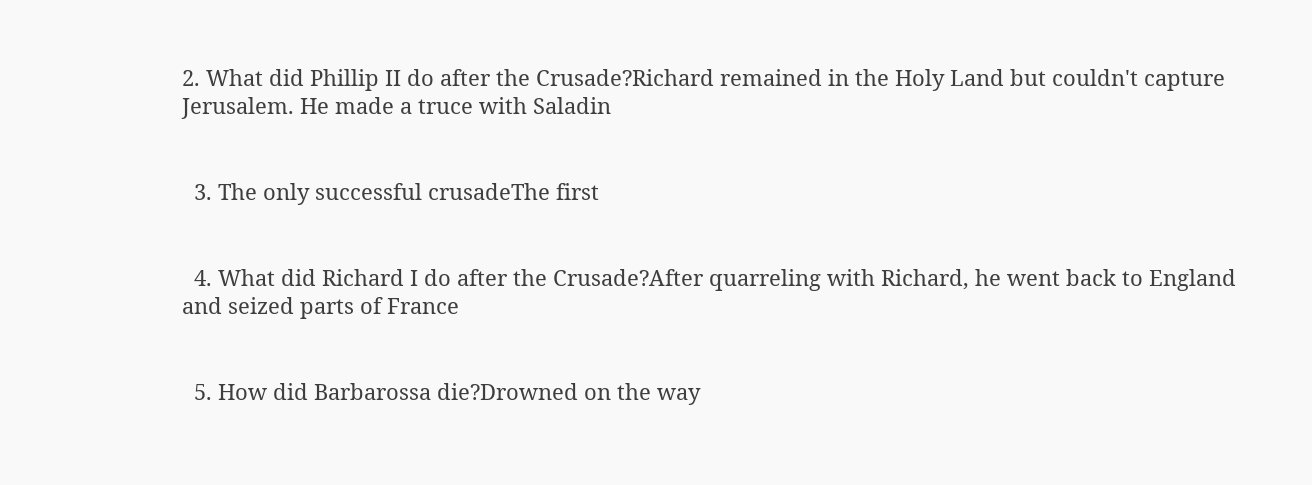2. What did Phillip II do after the Crusade?Richard remained in the Holy Land but couldn't capture Jerusalem. He made a truce with Saladin


  3. The only successful crusadeThe first


  4. What did Richard I do after the Crusade?After quarreling with Richard, he went back to England and seized parts of France


  5. How did Barbarossa die?Drowned on the way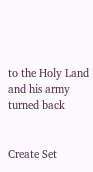to the Holy Land and his army turned back


Create Set